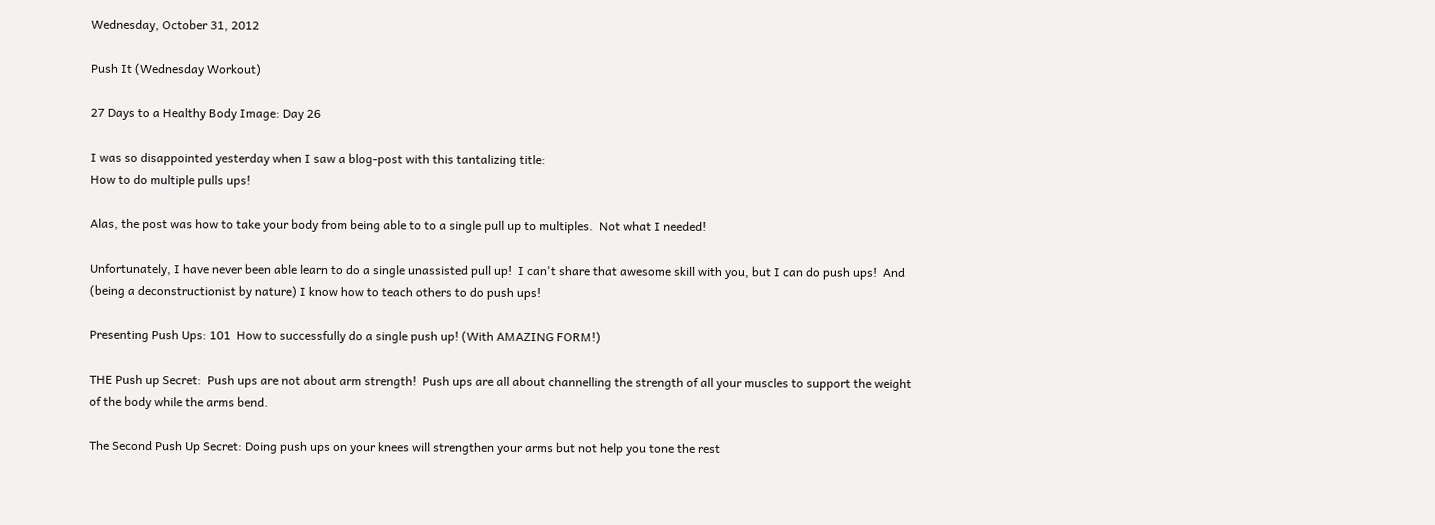Wednesday, October 31, 2012

Push It (Wednesday Workout)

27 Days to a Healthy Body Image: Day 26

I was so disappointed yesterday when I saw a blog-post with this tantalizing title:
How to do multiple pulls ups!

Alas, the post was how to take your body from being able to to a single pull up to multiples.  Not what I needed!

Unfortunately, I have never been able learn to do a single unassisted pull up!  I can't share that awesome skill with you, but I can do push ups!  And (being a deconstructionist by nature) I know how to teach others to do push ups!

Presenting Push Ups: 101  How to successfully do a single push up! (With AMAZING FORM!)

THE Push up Secret:  Push ups are not about arm strength!  Push ups are all about channelling the strength of all your muscles to support the weight of the body while the arms bend.

The Second Push Up Secret: Doing push ups on your knees will strengthen your arms but not help you tone the rest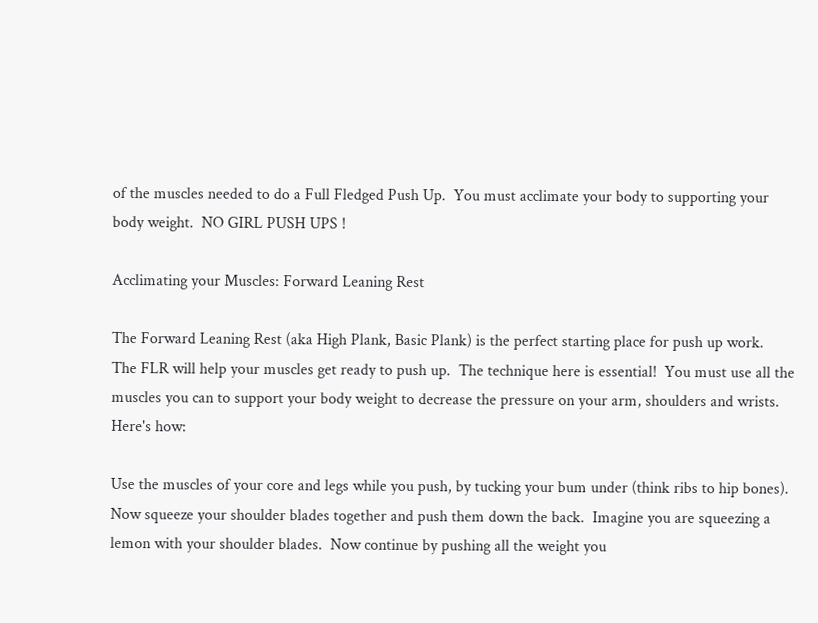of the muscles needed to do a Full Fledged Push Up.  You must acclimate your body to supporting your body weight.  NO GIRL PUSH UPS !

Acclimating your Muscles: Forward Leaning Rest

The Forward Leaning Rest (aka High Plank, Basic Plank) is the perfect starting place for push up work.  The FLR will help your muscles get ready to push up.  The technique here is essential!  You must use all the muscles you can to support your body weight to decrease the pressure on your arm, shoulders and wrists.  Here's how:

Use the muscles of your core and legs while you push, by tucking your bum under (think ribs to hip bones).  Now squeeze your shoulder blades together and push them down the back.  Imagine you are squeezing a lemon with your shoulder blades.  Now continue by pushing all the weight you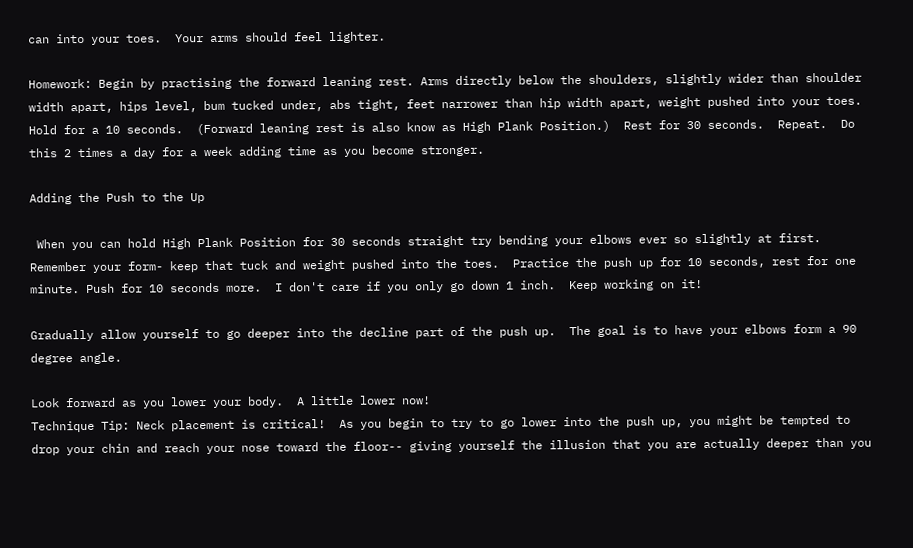can into your toes.  Your arms should feel lighter.

Homework: Begin by practising the forward leaning rest. Arms directly below the shoulders, slightly wider than shoulder width apart, hips level, bum tucked under, abs tight, feet narrower than hip width apart, weight pushed into your toes.  Hold for a 10 seconds.  (Forward leaning rest is also know as High Plank Position.)  Rest for 30 seconds.  Repeat.  Do this 2 times a day for a week adding time as you become stronger.

Adding the Push to the Up

 When you can hold High Plank Position for 30 seconds straight try bending your elbows ever so slightly at first.  Remember your form- keep that tuck and weight pushed into the toes.  Practice the push up for 10 seconds, rest for one minute. Push for 10 seconds more.  I don't care if you only go down 1 inch.  Keep working on it!

Gradually allow yourself to go deeper into the decline part of the push up.  The goal is to have your elbows form a 90 degree angle.

Look forward as you lower your body.  A little lower now!
Technique Tip: Neck placement is critical!  As you begin to try to go lower into the push up, you might be tempted to drop your chin and reach your nose toward the floor-- giving yourself the illusion that you are actually deeper than you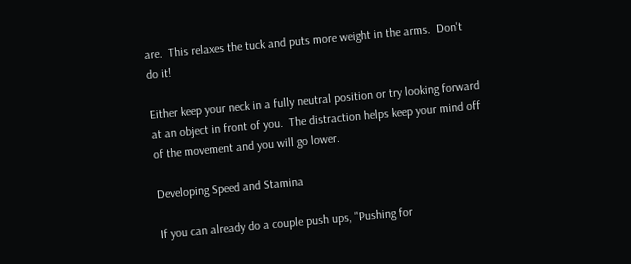are.  This relaxes the tuck and puts more weight in the arms.  Don't do it!

Either keep your neck in a fully neutral position or try looking forward at an object in front of you.  The distraction helps keep your mind off of the movement and you will go lower.

Developing Speed and Stamina

If you can already do a couple push ups, "Pushing for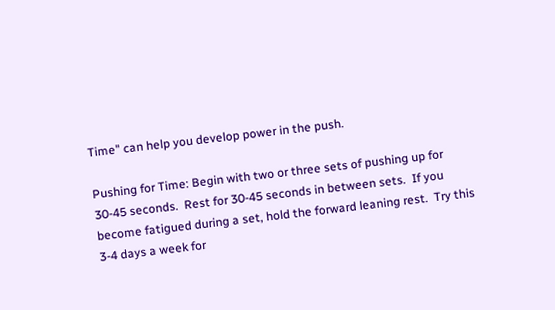Time" can help you develop power in the push.

Pushing for Time: Begin with two or three sets of pushing up for 30-45 seconds.  Rest for 30-45 seconds in between sets.  If you become fatigued during a set, hold the forward leaning rest.  Try this 3-4 days a week for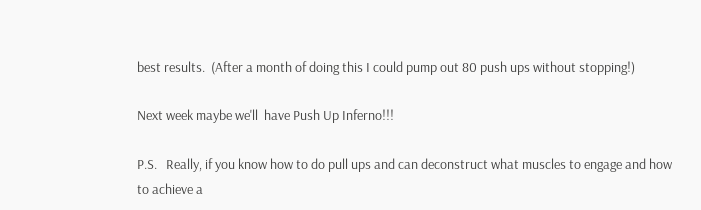best results.  (After a month of doing this I could pump out 80 push ups without stopping!)

Next week maybe we'll  have Push Up Inferno!!!

P.S.   Really, if you know how to do pull ups and can deconstruct what muscles to engage and how to achieve a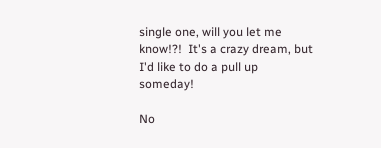single one, will you let me know!?!  It's a crazy dream, but I'd like to do a pull up someday!

No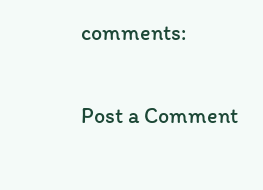comments:

Post a Comment